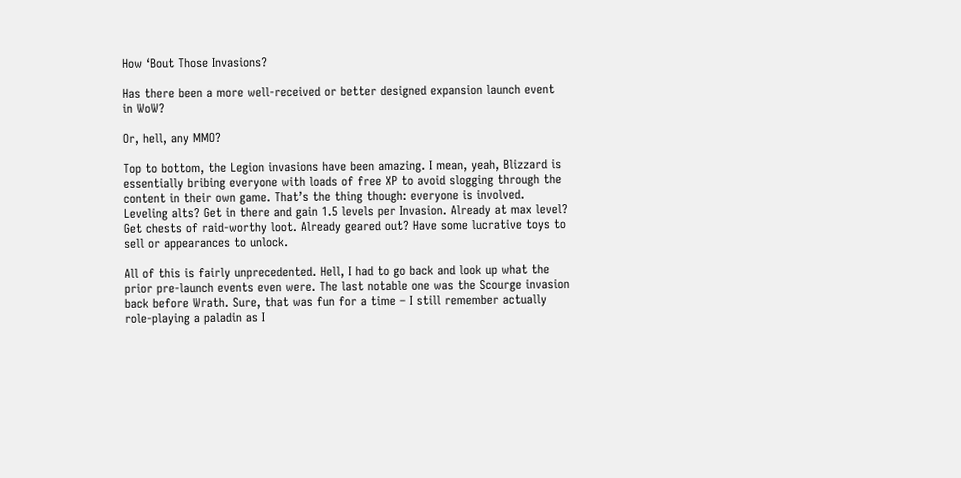How ‘Bout Those Invasions?

Has there been a more well-received or better designed expansion launch event in WoW?

Or, hell, any MMO?

Top to bottom, the Legion invasions have been amazing. I mean, yeah, Blizzard is essentially bribing everyone with loads of free XP to avoid slogging through the content in their own game. That’s the thing though: everyone is involved. Leveling alts? Get in there and gain 1.5 levels per Invasion. Already at max level? Get chests of raid-worthy loot. Already geared out? Have some lucrative toys to sell or appearances to unlock.

All of this is fairly unprecedented. Hell, I had to go back and look up what the prior pre-launch events even were. The last notable one was the Scourge invasion back before Wrath. Sure, that was fun for a time – I still remember actually role-playing a paladin as I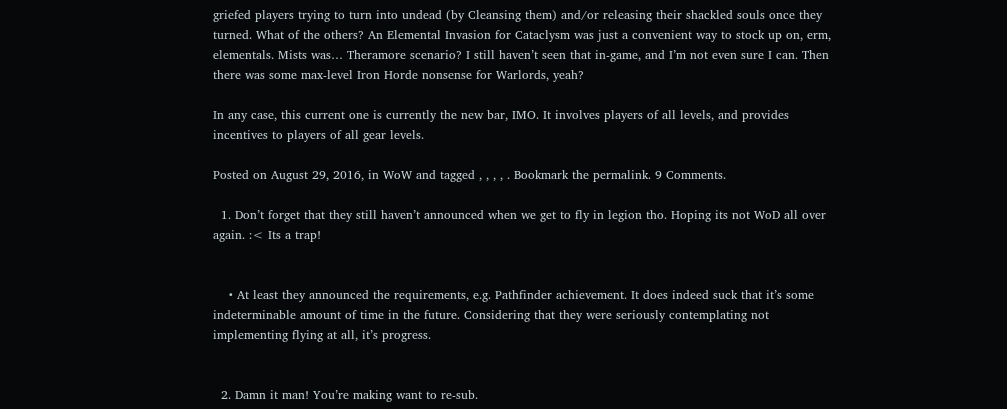griefed players trying to turn into undead (by Cleansing them) and/or releasing their shackled souls once they turned. What of the others? An Elemental Invasion for Cataclysm was just a convenient way to stock up on, erm, elementals. Mists was… Theramore scenario? I still haven’t seen that in-game, and I’m not even sure I can. Then there was some max-level Iron Horde nonsense for Warlords, yeah?

In any case, this current one is currently the new bar, IMO. It involves players of all levels, and provides incentives to players of all gear levels.

Posted on August 29, 2016, in WoW and tagged , , , , . Bookmark the permalink. 9 Comments.

  1. Don’t forget that they still haven’t announced when we get to fly in legion tho. Hoping its not WoD all over again. :< Its a trap!


    • At least they announced the requirements, e.g. Pathfinder achievement. It does indeed suck that it’s some indeterminable amount of time in the future. Considering that they were seriously contemplating not implementing flying at all, it’s progress.


  2. Damn it man! You’re making want to re-sub.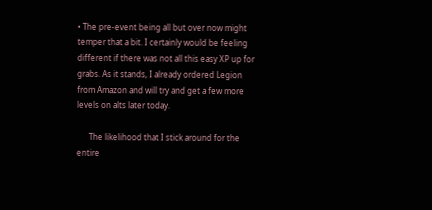• The pre-event being all but over now might temper that a bit. I certainly would be feeling different if there was not all this easy XP up for grabs. As it stands, I already ordered Legion from Amazon and will try and get a few more levels on alts later today.

      The likelihood that I stick around for the entire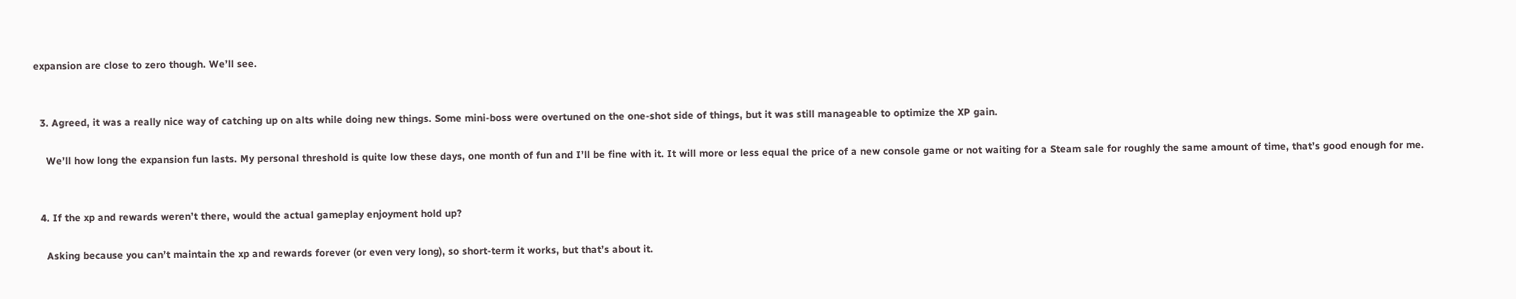expansion are close to zero though. We’ll see.


  3. Agreed, it was a really nice way of catching up on alts while doing new things. Some mini-boss were overtuned on the one-shot side of things, but it was still manageable to optimize the XP gain.

    We’ll how long the expansion fun lasts. My personal threshold is quite low these days, one month of fun and I’ll be fine with it. It will more or less equal the price of a new console game or not waiting for a Steam sale for roughly the same amount of time, that’s good enough for me.


  4. If the xp and rewards weren’t there, would the actual gameplay enjoyment hold up?

    Asking because you can’t maintain the xp and rewards forever (or even very long), so short-term it works, but that’s about it.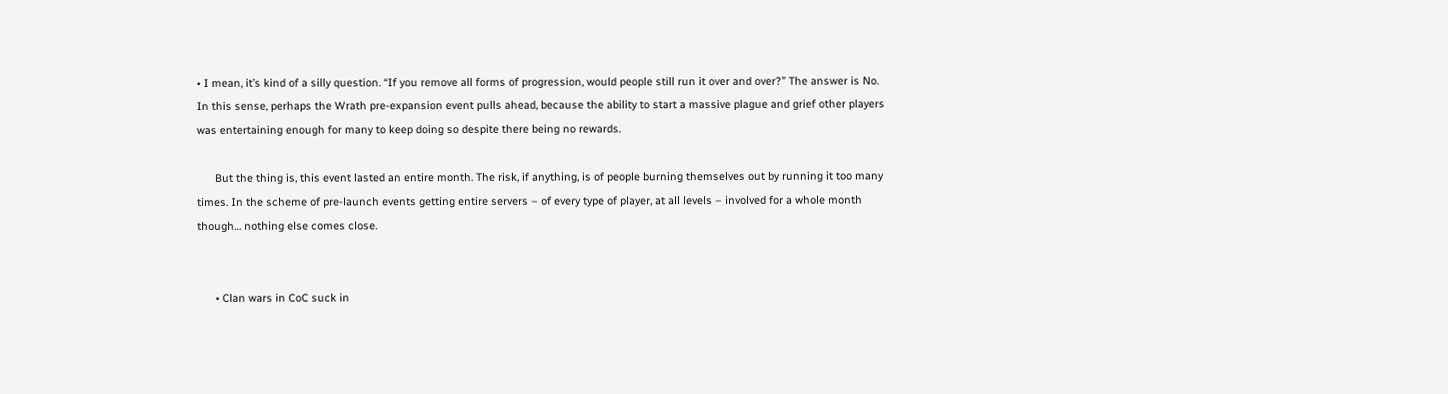• I mean, it’s kind of a silly question. “If you remove all forms of progression, would people still run it over and over?” The answer is No. In this sense, perhaps the Wrath pre-expansion event pulls ahead, because the ability to start a massive plague and grief other players was entertaining enough for many to keep doing so despite there being no rewards.

      But the thing is, this event lasted an entire month. The risk, if anything, is of people burning themselves out by running it too many times. In the scheme of pre-launch events getting entire servers – of every type of player, at all levels – involved for a whole month though… nothing else comes close.


      • Clan wars in CoC suck in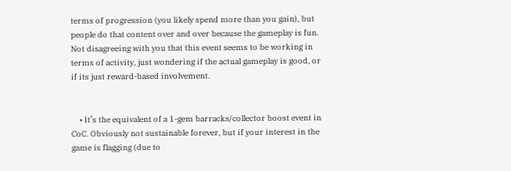terms of progression (you likely spend more than you gain), but people do that content over and over because the gameplay is fun. Not disagreeing with you that this event seems to be working in terms of activity, just wondering if the actual gameplay is good, or if its just reward-based involvement.


    • It’s the equivalent of a 1-gem barracks/collector boost event in CoC. Obviously not sustainable forever, but if your interest in the game is flagging (due to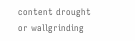content drought or wallgrinding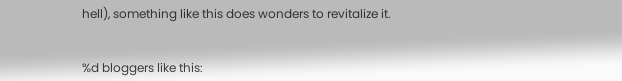hell), something like this does wonders to revitalize it.


%d bloggers like this: